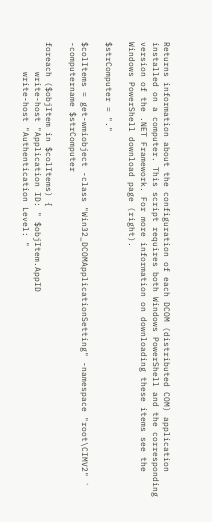Returns information about the configuration of each DCOM (distributed COM) application installed on a computer. This script requires both Windows PowerShell and the corresponding version of the .NET Framework. For more information on downloading these items see the Windows PowerShell download page (right).

$strComputer = "."

$colItems = get-wmiobject -class "Win32_DCOMApplicationSetting" -namespace "root\CIMV2" `
-computername $strComputer

foreach ($objItem in $colItems) {
      write-host "Application ID: " $objItem.AppID
      write-host "Authentication Level: "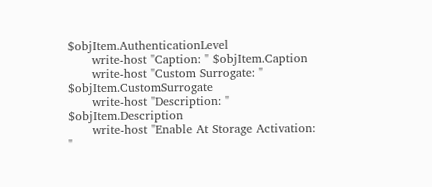$objItem.AuthenticationLevel
      write-host "Caption: " $objItem.Caption
      write-host "Custom Surrogate: " $objItem.CustomSurrogate
      write-host "Description: " $objItem.Description
      write-host "Enable At Storage Activation: "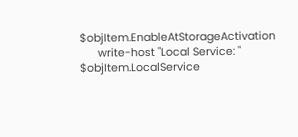$objItem.EnableAtStorageActivation
      write-host "Local Service: " $objItem.LocalService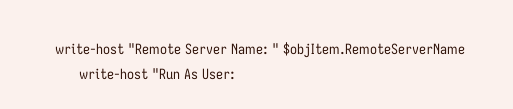write-host "Remote Server Name: " $objItem.RemoteServerName
      write-host "Run As User: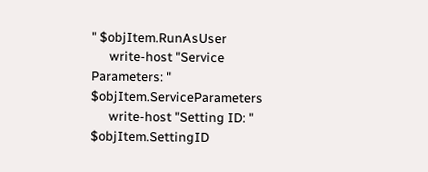" $objItem.RunAsUser
      write-host "Service Parameters: " $objItem.ServiceParameters
      write-host "Setting ID: " $objItem.SettingID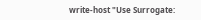write-host "Use Surrogate: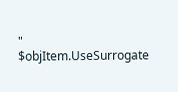" $objItem.UseSurrogate